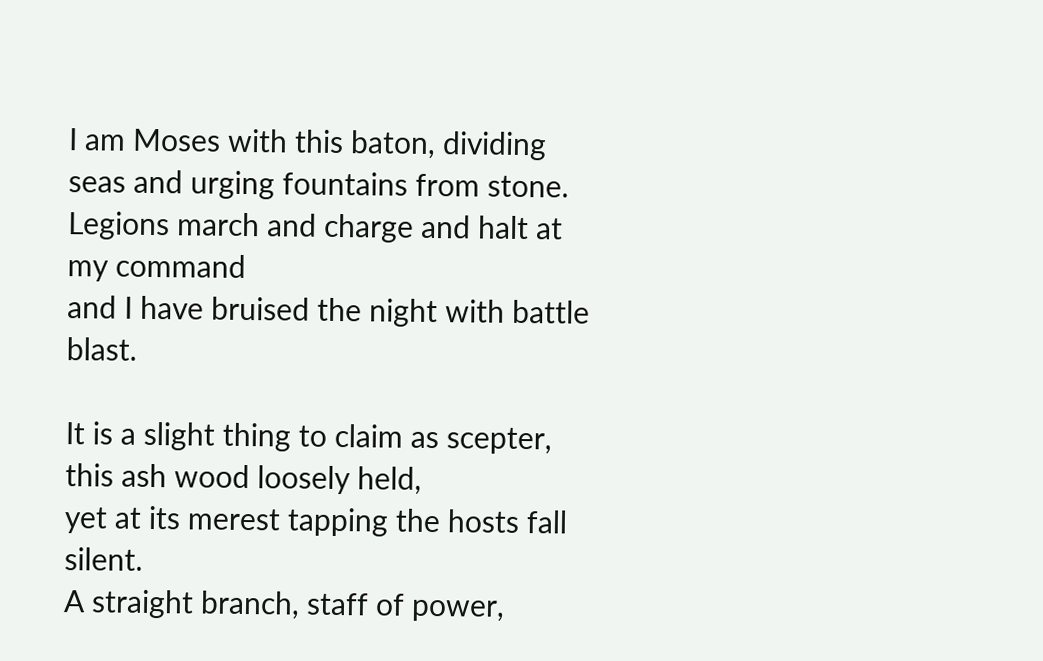I am Moses with this baton, dividing seas and urging fountains from stone.
Legions march and charge and halt at my command
and I have bruised the night with battle blast.

It is a slight thing to claim as scepter, this ash wood loosely held,
yet at its merest tapping the hosts fall silent.
A straight branch, staff of power,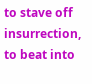to stave off insurrection, to beat into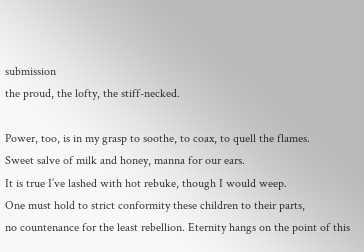submission
the proud, the lofty, the stiff-necked.

Power, too, is in my grasp to soothe, to coax, to quell the flames.
Sweet salve of milk and honey, manna for our ears.
It is true I’ve lashed with hot rebuke, though I would weep.
One must hold to strict conformity these children to their parts,
no countenance for the least rebellion. Eternity hangs on the point of this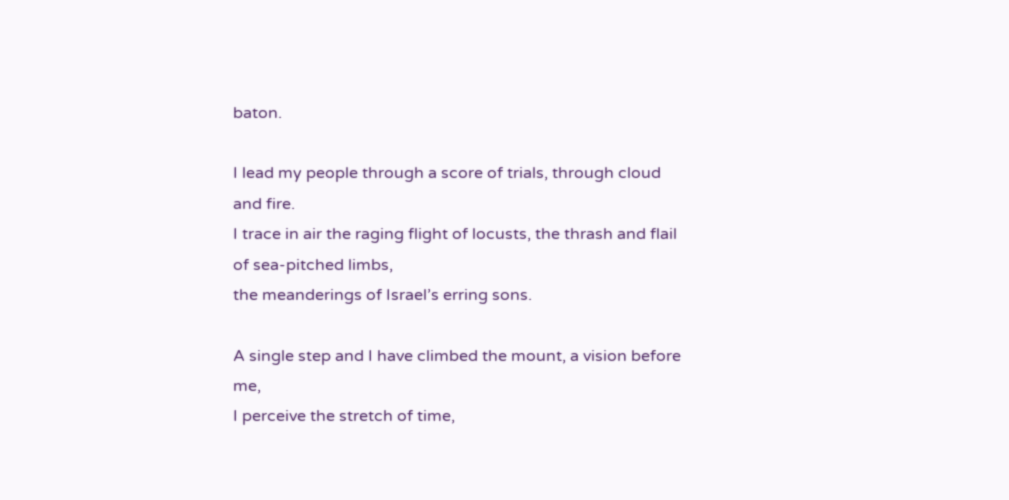baton.

I lead my people through a score of trials, through cloud and fire.
I trace in air the raging flight of locusts, the thrash and flail of sea-pitched limbs,
the meanderings of Israel’s erring sons.

A single step and I have climbed the mount, a vision before me,
I perceive the stretch of time,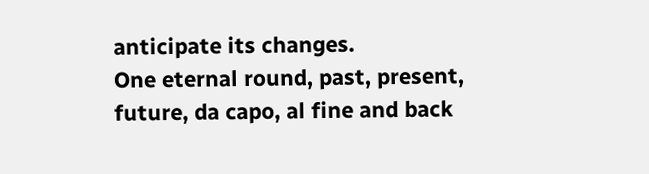anticipate its changes.
One eternal round, past, present, future, da capo, al fine and back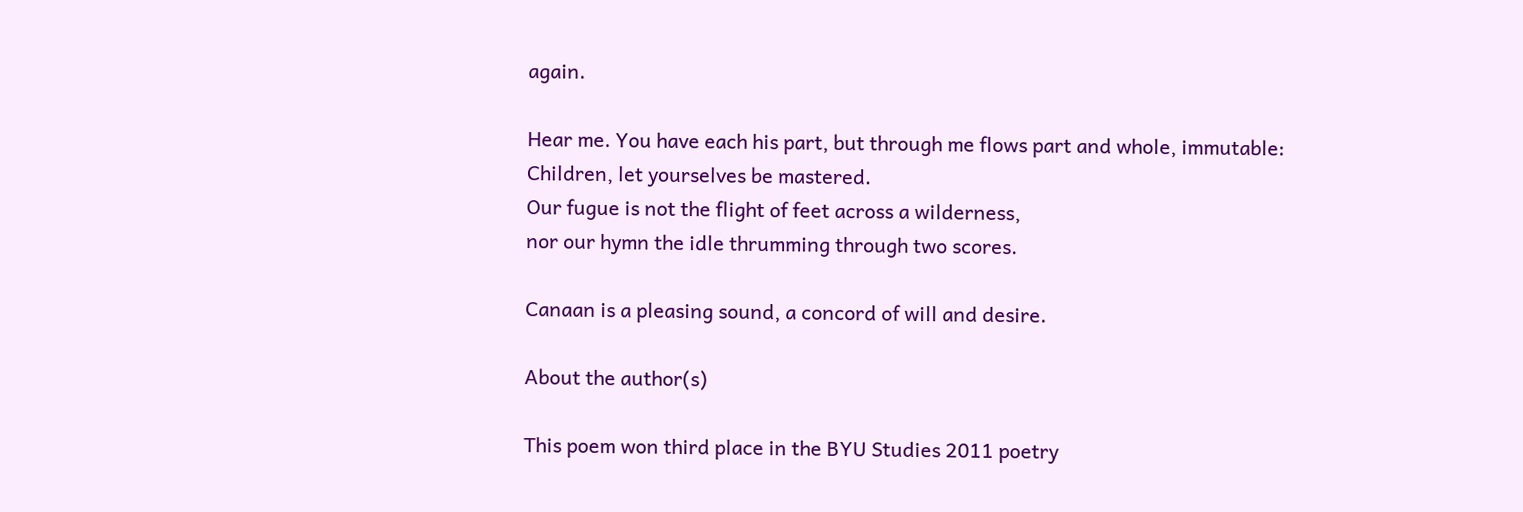again.

Hear me. You have each his part, but through me flows part and whole, immutable:
Children, let yourselves be mastered.
Our fugue is not the flight of feet across a wilderness,
nor our hymn the idle thrumming through two scores.

Canaan is a pleasing sound, a concord of will and desire.

About the author(s)

This poem won third place in the BYU Studies 2011 poetry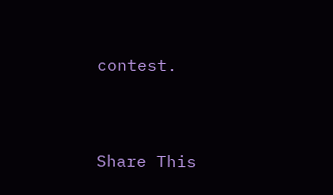contest.


Share This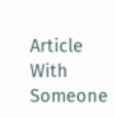Article With Someone